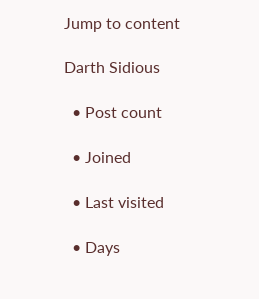Jump to content

Darth Sidious

  • Post count

  • Joined

  • Last visited

  • Days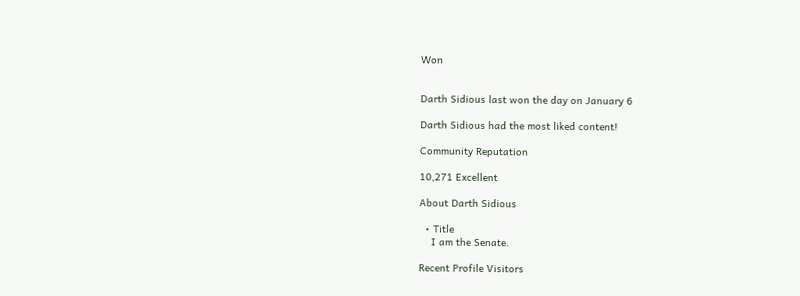Won


Darth Sidious last won the day on January 6

Darth Sidious had the most liked content!

Community Reputation

10,271 Excellent

About Darth Sidious

  • Title
    I am the Senate.

Recent Profile Visitors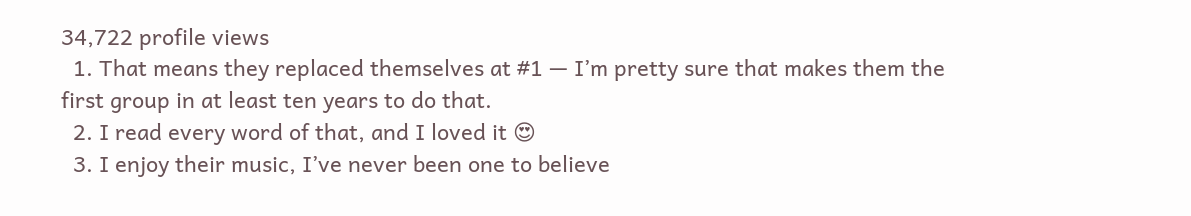34,722 profile views
  1. That means they replaced themselves at #1 — I’m pretty sure that makes them the first group in at least ten years to do that.
  2. I read every word of that, and I loved it 😍
  3. I enjoy their music, I’ve never been one to believe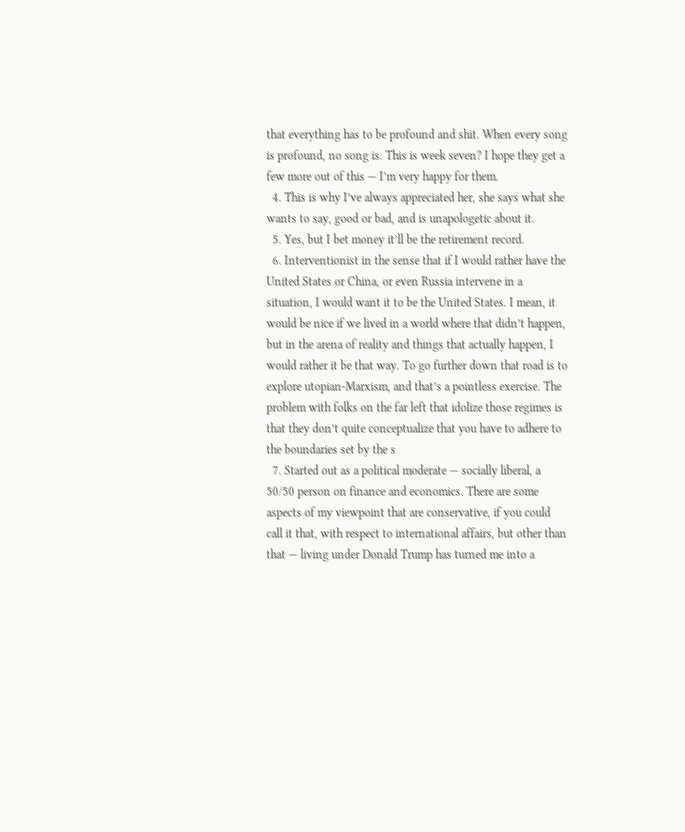that everything has to be profound and shit. When every song is profound, no song is. This is week seven? I hope they get a few more out of this — I’m very happy for them.
  4. This is why I’ve always appreciated her, she says what she wants to say, good or bad, and is unapologetic about it.
  5. Yes, but I bet money it’ll be the retirement record.
  6. Interventionist in the sense that if I would rather have the United States or China, or even Russia intervene in a situation, I would want it to be the United States. I mean, it would be nice if we lived in a world where that didn’t happen, but in the arena of reality and things that actually happen, I would rather it be that way. To go further down that road is to explore utopian-Marxism, and that’s a pointless exercise. The problem with folks on the far left that idolize those regimes is that they don’t quite conceptualize that you have to adhere to the boundaries set by the s
  7. Started out as a political moderate — socially liberal, a 50/50 person on finance and economics. There are some aspects of my viewpoint that are conservative, if you could call it that, with respect to international affairs, but other than that — living under Donald Trump has turned me into a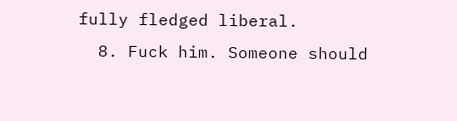fully fledged liberal.
  8. Fuck him. Someone should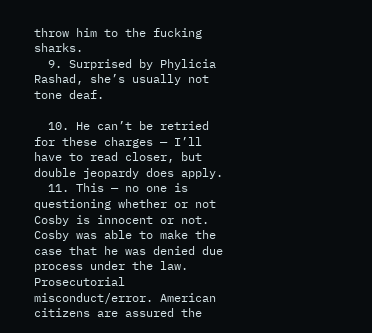throw him to the fucking sharks.
  9. Surprised by Phylicia Rashad, she’s usually not tone deaf.

  10. He can’t be retried for these charges — I’ll have to read closer, but double jeopardy does apply.
  11. This — no one is questioning whether or not Cosby is innocent or not. Cosby was able to make the case that he was denied due process under the law. Prosecutorial misconduct/error. American citizens are assured the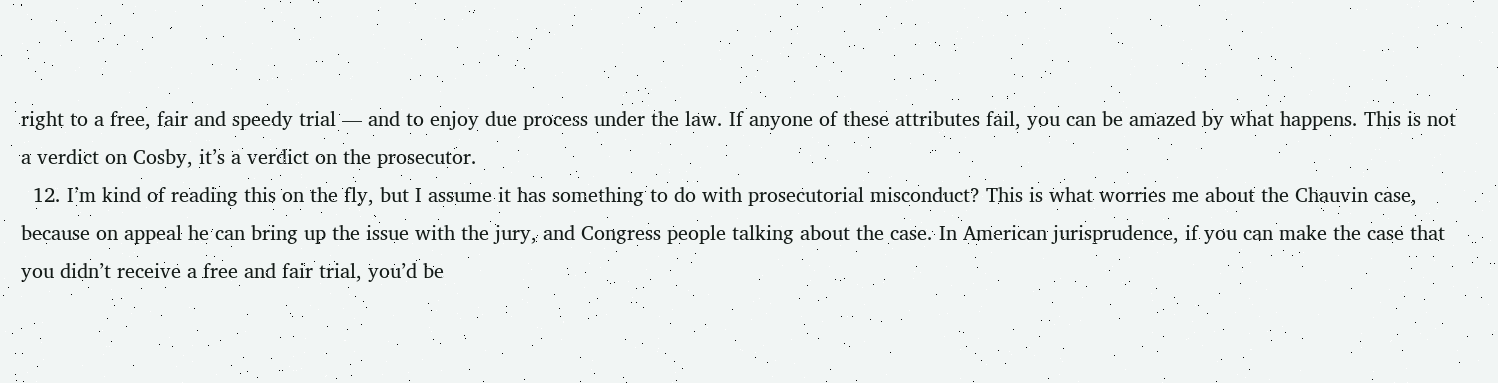right to a free, fair and speedy trial — and to enjoy due process under the law. If anyone of these attributes fail, you can be amazed by what happens. This is not a verdict on Cosby, it’s a verdict on the prosecutor.
  12. I’m kind of reading this on the fly, but I assume it has something to do with prosecutorial misconduct? This is what worries me about the Chauvin case, because on appeal he can bring up the issue with the jury, and Congress people talking about the case. In American jurisprudence, if you can make the case that you didn’t receive a free and fair trial, you’d be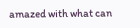amazed with what can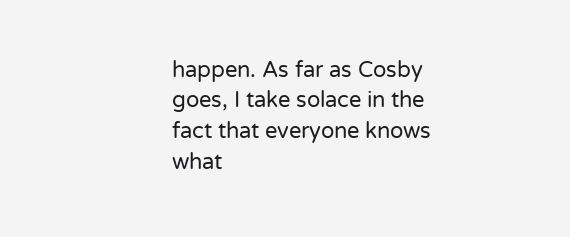happen. As far as Cosby goes, I take solace in the fact that everyone knows what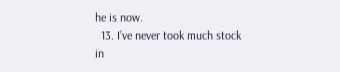he is now.
  13. I’ve never took much stock in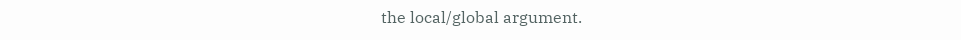the local/global argument.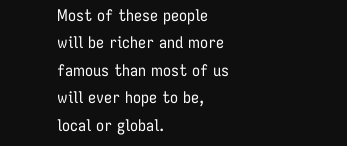Most of these people will be richer and more famous than most of us will ever hope to be, local or global.